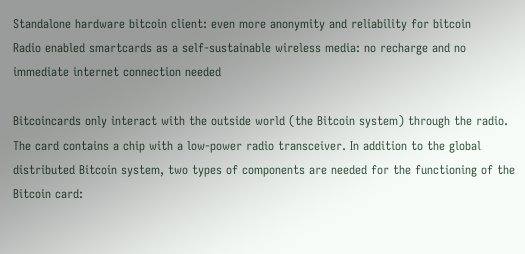Standalone hardware bitcoin client: even more anonymity and reliability for bitcoin
Radio enabled smartcards as a self-sustainable wireless media: no recharge and no immediate internet connection needed

Bitcoincards only interact with the outside world (the Bitcoin system) through the radio. The card contains a chip with a low-power radio transceiver. In addition to the global distributed Bitcoin system, two types of components are needed for the functioning of the Bitcoin card: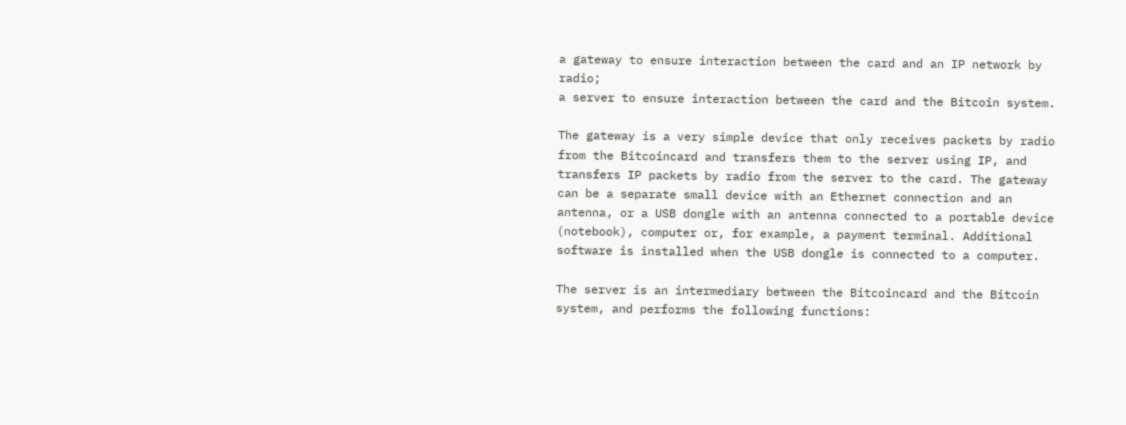a gateway to ensure interaction between the card and an IP network by radio;
a server to ensure interaction between the card and the Bitcoin system.

The gateway is a very simple device that only receives packets by radio from the Bitcoincard and transfers them to the server using IP, and transfers IP packets by radio from the server to the card. The gateway can be a separate small device with an Ethernet connection and an antenna, or a USB dongle with an antenna connected to a portable device (notebook), computer or, for example, a payment terminal. Additional software is installed when the USB dongle is connected to a computer.

The server is an intermediary between the Bitcoincard and the Bitcoin system, and performs the following functions: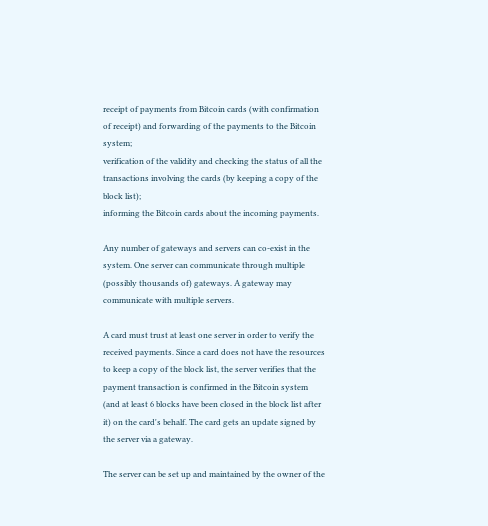receipt of payments from Bitcoin cards (with confirmation of receipt) and forwarding of the payments to the Bitcoin system;
verification of the validity and checking the status of all the transactions involving the cards (by keeping a copy of the block list);
informing the Bitcoin cards about the incoming payments.

Any number of gateways and servers can co-exist in the system. One server can communicate through multiple (possibly thousands of) gateways. A gateway may communicate with multiple servers.

A card must trust at least one server in order to verify the received payments. Since a card does not have the resources to keep a copy of the block list, the server verifies that the payment transaction is confirmed in the Bitcoin system (and at least 6 blocks have been closed in the block list after it) on the card's behalf. The card gets an update signed by the server via a gateway.

The server can be set up and maintained by the owner of the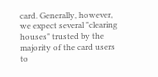card. Generally, however, we expect several "clearing houses" trusted by the majority of the card users to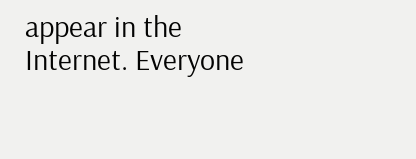appear in the Internet. Everyone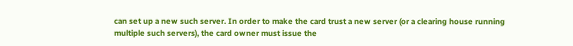can set up a new such server. In order to make the card trust a new server (or a clearing house running multiple such servers), the card owner must issue the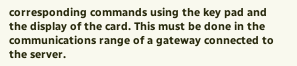corresponding commands using the key pad and the display of the card. This must be done in the communications range of a gateway connected to the server.